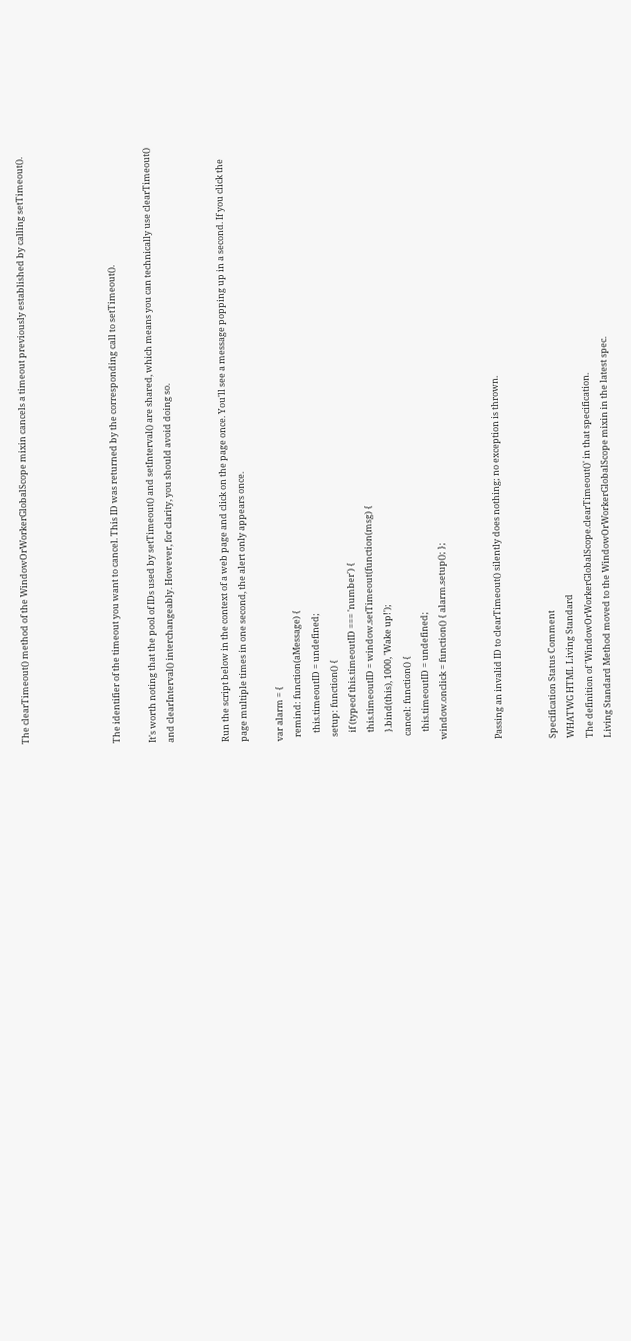The clearTimeout() method of the WindowOrWorkerGlobalScope mixin cancels a timeout previously established by calling setTimeout().




The identifier of the timeout you want to cancel. This ID was returned by the corresponding call to setTimeout().

It's worth noting that the pool of IDs used by setTimeout() and setInterval() are shared, which means you can technically use clearTimeout() and clearInterval() interchangeably. However, for clarity, you should avoid doing so.


Run the script below in the context of a web page and click on the page once. You'll see a message popping up in a second. If you click the page multiple times in one second, the alert only appears once.

var alarm = {
  remind: function(aMessage) {
    this.timeoutID = undefined;
  setup: function() {
    if (typeof this.timeoutID === 'number') {
    this.timeoutID = window.setTimeout(function(msg) {
    }.bind(this), 1000, 'Wake up!');
  cancel: function() {
    this.timeoutID = undefined;
window.onclick = function() { alarm.setup(); };


Passing an invalid ID to clearTimeout() silently does nothing; no exception is thrown.


Specification Status Comment
WHATWG HTML Living Standard
The definition of 'WindowOrWorkerGlobalScope.clearTimeout()' in that specification.
Living Standard Method moved to the WindowOrWorkerGlobalScope mixin in the latest spec.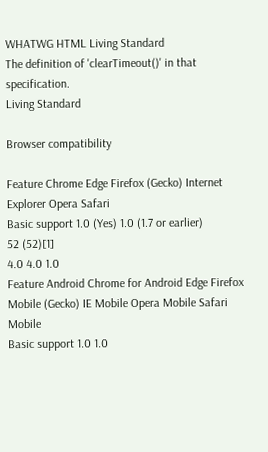WHATWG HTML Living Standard
The definition of 'clearTimeout()' in that specification.
Living Standard

Browser compatibility

Feature Chrome Edge Firefox (Gecko) Internet Explorer Opera Safari
Basic support 1.0 (Yes) 1.0 (1.7 or earlier)
52 (52)[1]
4.0 4.0 1.0
Feature Android Chrome for Android Edge Firefox Mobile (Gecko) IE Mobile Opera Mobile Safari Mobile
Basic support 1.0 1.0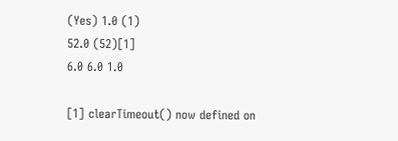(Yes) 1.0 (1)
52.0 (52)[1]
6.0 6.0 1.0

[1] clearTimeout() now defined on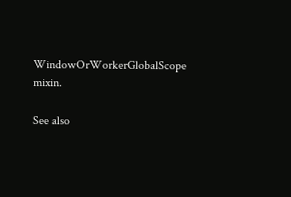WindowOrWorkerGlobalScope mixin.

See also